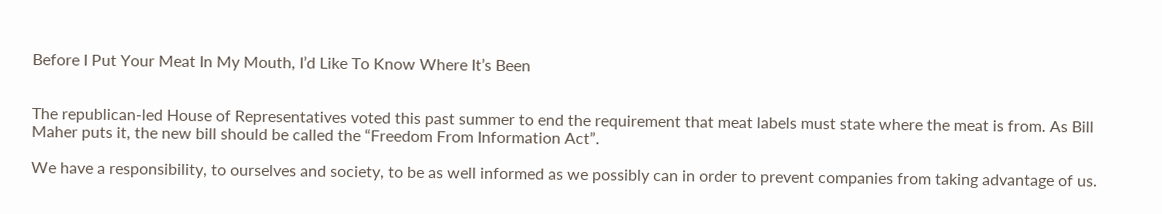Before I Put Your Meat In My Mouth, I’d Like To Know Where It’s Been


The republican-led House of Representatives voted this past summer to end the requirement that meat labels must state where the meat is from. As Bill Maher puts it, the new bill should be called the “Freedom From Information Act”.

We have a responsibility, to ourselves and society, to be as well informed as we possibly can in order to prevent companies from taking advantage of us.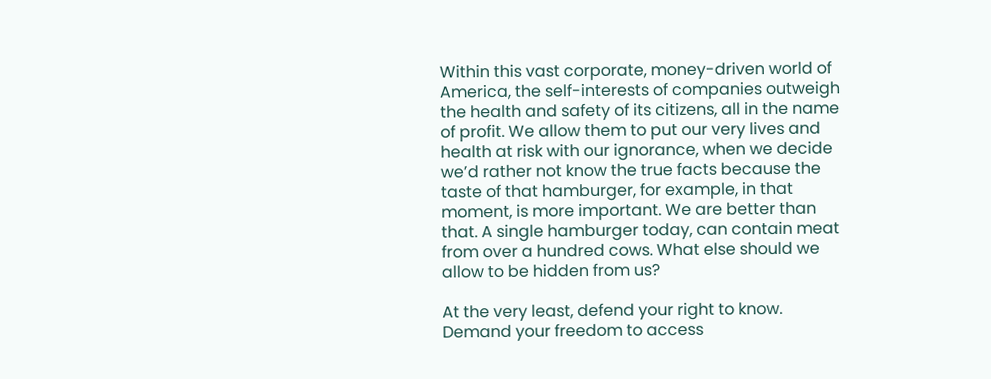Within this vast corporate, money-driven world of America, the self-interests of companies outweigh the health and safety of its citizens, all in the name of profit. We allow them to put our very lives and health at risk with our ignorance, when we decide we’d rather not know the true facts because the taste of that hamburger, for example, in that moment, is more important. We are better than that. A single hamburger today, can contain meat from over a hundred cows. What else should we allow to be hidden from us?

At the very least, defend your right to know. Demand your freedom to access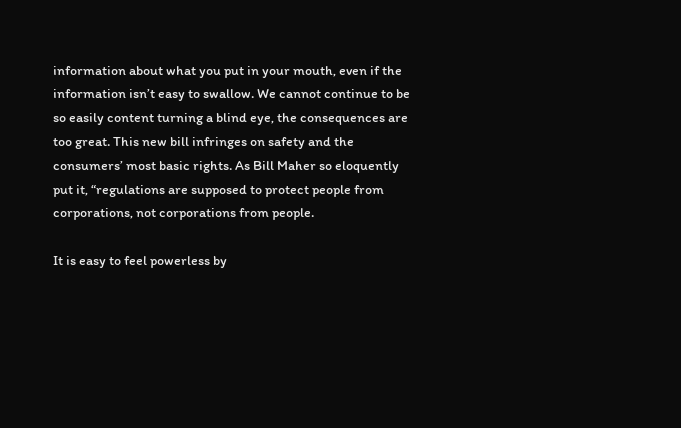information about what you put in your mouth, even if the information isn’t easy to swallow. We cannot continue to be so easily content turning a blind eye, the consequences are too great. This new bill infringes on safety and the consumers’ most basic rights. As Bill Maher so eloquently put it, “regulations are supposed to protect people from corporations, not corporations from people.

It is easy to feel powerless by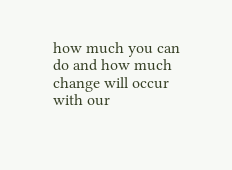how much you can do and how much change will occur with our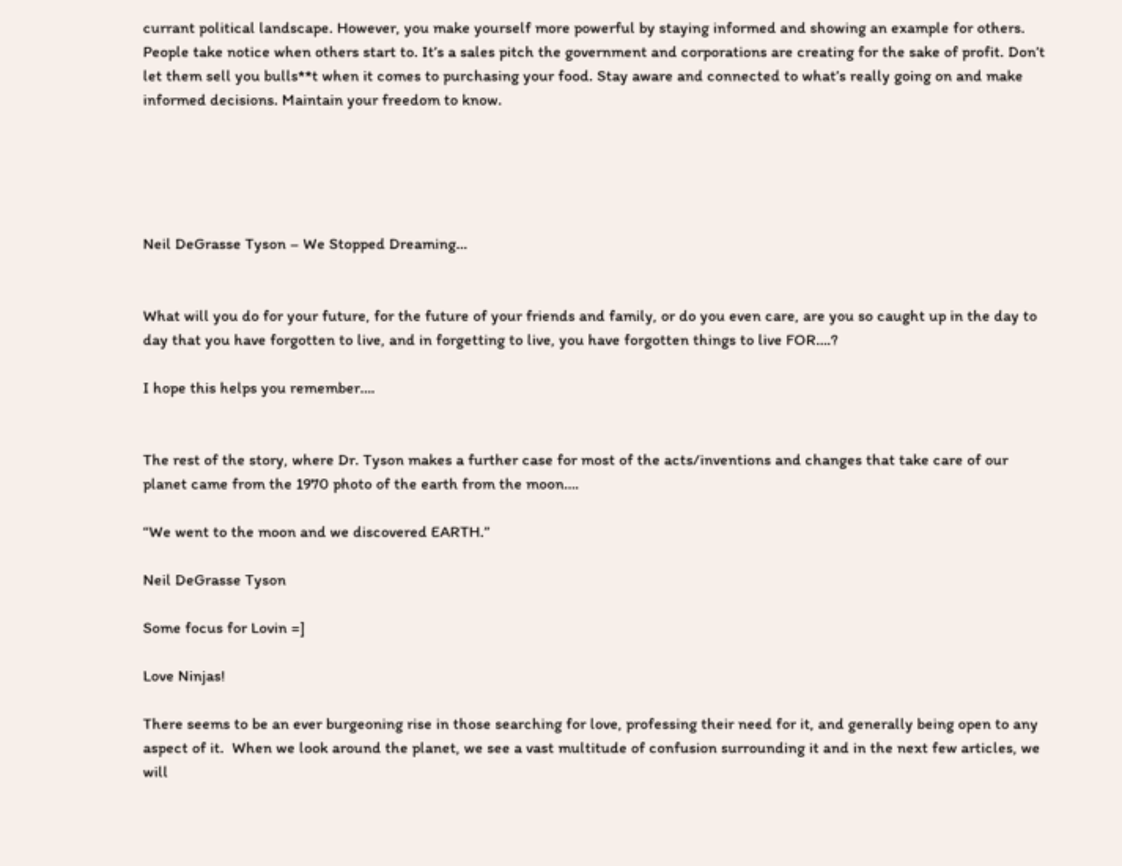currant political landscape. However, you make yourself more powerful by staying informed and showing an example for others. People take notice when others start to. It’s a sales pitch the government and corporations are creating for the sake of profit. Don’t let them sell you bulls**t when it comes to purchasing your food. Stay aware and connected to what’s really going on and make informed decisions. Maintain your freedom to know.





Neil DeGrasse Tyson – We Stopped Dreaming…


What will you do for your future, for the future of your friends and family, or do you even care, are you so caught up in the day to day that you have forgotten to live, and in forgetting to live, you have forgotten things to live FOR….?

I hope this helps you remember….


The rest of the story, where Dr. Tyson makes a further case for most of the acts/inventions and changes that take care of our planet came from the 1970 photo of the earth from the moon….

“We went to the moon and we discovered EARTH.”

Neil DeGrasse Tyson

Some focus for Lovin =]

Love Ninjas!

There seems to be an ever burgeoning rise in those searching for love, professing their need for it, and generally being open to any aspect of it.  When we look around the planet, we see a vast multitude of confusion surrounding it and in the next few articles, we will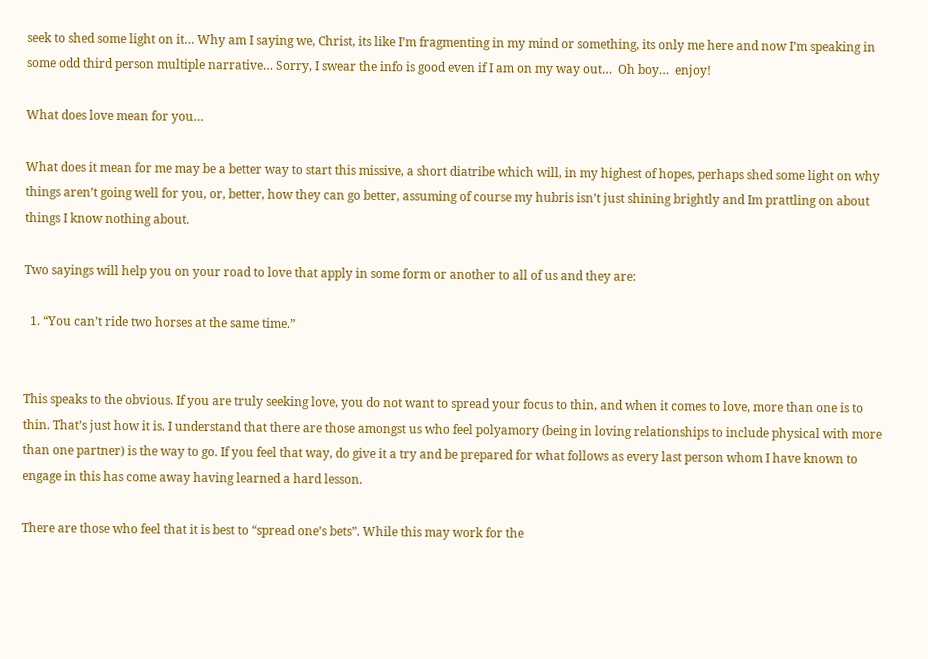seek to shed some light on it… Why am I saying we, Christ, its like I’m fragmenting in my mind or something, its only me here and now I’m speaking in some odd third person multiple narrative… Sorry, I swear the info is good even if I am on my way out…  Oh boy…  enjoy!

What does love mean for you…

What does it mean for me may be a better way to start this missive, a short diatribe which will, in my highest of hopes, perhaps shed some light on why things aren’t going well for you, or, better, how they can go better, assuming of course my hubris isn’t just shining brightly and Im prattling on about things I know nothing about.

Two sayings will help you on your road to love that apply in some form or another to all of us and they are:

  1. “You can’t ride two horses at the same time.”


This speaks to the obvious. If you are truly seeking love, you do not want to spread your focus to thin, and when it comes to love, more than one is to thin. That’s just how it is. I understand that there are those amongst us who feel polyamory (being in loving relationships to include physical with more than one partner) is the way to go. If you feel that way, do give it a try and be prepared for what follows as every last person whom I have known to engage in this has come away having learned a hard lesson.

There are those who feel that it is best to “spread one’s bets”. While this may work for the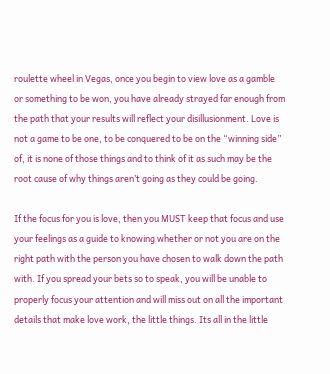roulette wheel in Vegas, once you begin to view love as a gamble or something to be won, you have already strayed far enough from the path that your results will reflect your disillusionment. Love is not a game to be one, to be conquered to be on the “winning side” of, it is none of those things and to think of it as such may be the root cause of why things aren’t going as they could be going.

If the focus for you is love, then you MUST keep that focus and use your feelings as a guide to knowing whether or not you are on the right path with the person you have chosen to walk down the path with. If you spread your bets so to speak, you will be unable to properly focus your attention and will miss out on all the important details that make love work, the little things. Its all in the little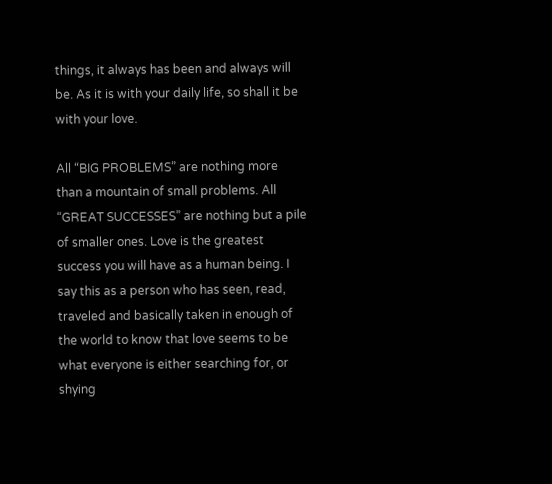things, it always has been and always will be. As it is with your daily life, so shall it be with your love.

All “BIG PROBLEMS” are nothing more than a mountain of small problems. All “GREAT SUCCESSES” are nothing but a pile of smaller ones. Love is the greatest success you will have as a human being. I say this as a person who has seen, read, traveled and basically taken in enough of the world to know that love seems to be what everyone is either searching for, or shying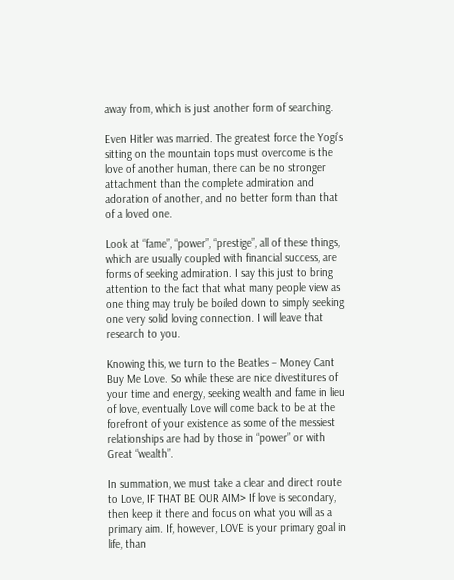away from, which is just another form of searching.

Even Hitler was married. The greatest force the Yogi’s sitting on the mountain tops must overcome is the love of another human, there can be no stronger attachment than the complete admiration and adoration of another, and no better form than that of a loved one.

Look at “fame”, “power”, “prestige”, all of these things, which are usually coupled with financial success, are forms of seeking admiration. I say this just to bring attention to the fact that what many people view as one thing may truly be boiled down to simply seeking one very solid loving connection. I will leave that research to you.

Knowing this, we turn to the Beatles – Money Cant Buy Me Love. So while these are nice divestitures of your time and energy, seeking wealth and fame in lieu of love, eventually Love will come back to be at the forefront of your existence as some of the messiest relationships are had by those in “power” or with Great “wealth”.

In summation, we must take a clear and direct route to Love, IF THAT BE OUR AIM> If love is secondary, then keep it there and focus on what you will as a primary aim. If, however, LOVE is your primary goal in life, than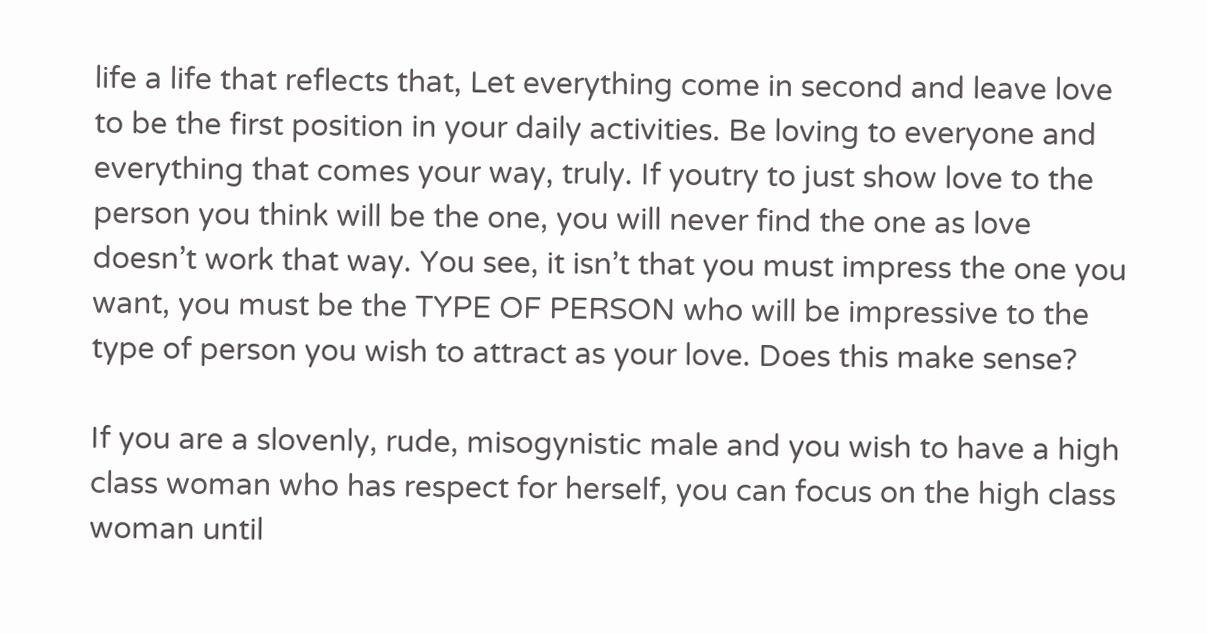life a life that reflects that, Let everything come in second and leave love to be the first position in your daily activities. Be loving to everyone and everything that comes your way, truly. If youtry to just show love to the person you think will be the one, you will never find the one as love doesn’t work that way. You see, it isn’t that you must impress the one you want, you must be the TYPE OF PERSON who will be impressive to the type of person you wish to attract as your love. Does this make sense?

If you are a slovenly, rude, misogynistic male and you wish to have a high class woman who has respect for herself, you can focus on the high class woman until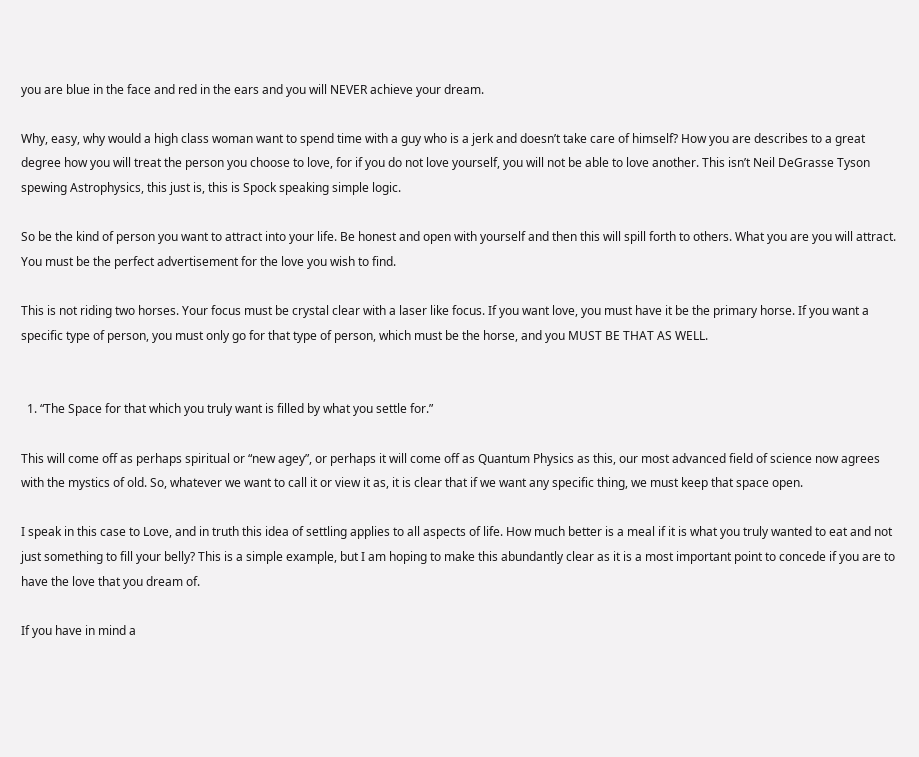you are blue in the face and red in the ears and you will NEVER achieve your dream.

Why, easy, why would a high class woman want to spend time with a guy who is a jerk and doesn’t take care of himself? How you are describes to a great degree how you will treat the person you choose to love, for if you do not love yourself, you will not be able to love another. This isn’t Neil DeGrasse Tyson spewing Astrophysics, this just is, this is Spock speaking simple logic.

So be the kind of person you want to attract into your life. Be honest and open with yourself and then this will spill forth to others. What you are you will attract. You must be the perfect advertisement for the love you wish to find.

This is not riding two horses. Your focus must be crystal clear with a laser like focus. If you want love, you must have it be the primary horse. If you want a specific type of person, you must only go for that type of person, which must be the horse, and you MUST BE THAT AS WELL.


  1. “The Space for that which you truly want is filled by what you settle for.”

This will come off as perhaps spiritual or “new agey”, or perhaps it will come off as Quantum Physics as this, our most advanced field of science now agrees with the mystics of old. So, whatever we want to call it or view it as, it is clear that if we want any specific thing, we must keep that space open.

I speak in this case to Love, and in truth this idea of settling applies to all aspects of life. How much better is a meal if it is what you truly wanted to eat and not just something to fill your belly? This is a simple example, but I am hoping to make this abundantly clear as it is a most important point to concede if you are to have the love that you dream of.

If you have in mind a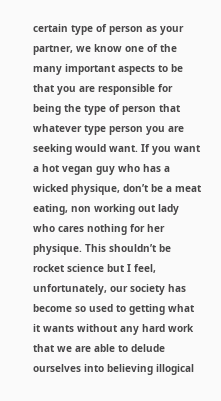certain type of person as your partner, we know one of the many important aspects to be that you are responsible for being the type of person that whatever type person you are seeking would want. If you want a hot vegan guy who has a wicked physique, don’t be a meat eating, non working out lady who cares nothing for her physique. This shouldn’t be rocket science but I feel, unfortunately, our society has become so used to getting what it wants without any hard work that we are able to delude ourselves into believing illogical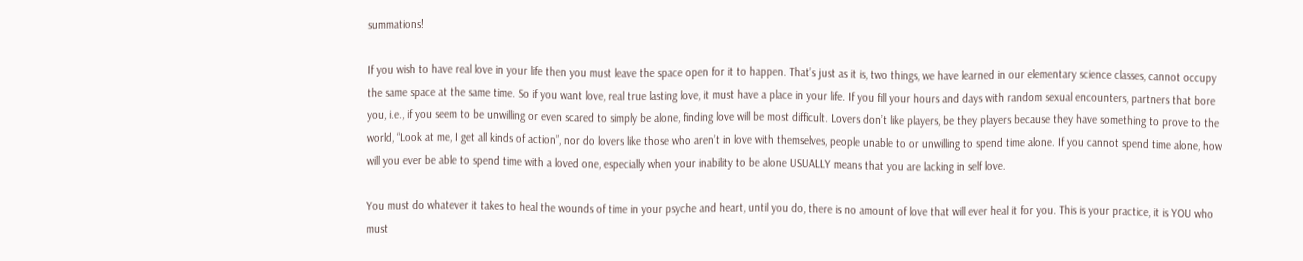summations!

If you wish to have real love in your life then you must leave the space open for it to happen. That’s just as it is, two things, we have learned in our elementary science classes, cannot occupy the same space at the same time. So if you want love, real true lasting love, it must have a place in your life. If you fill your hours and days with random sexual encounters, partners that bore you, i.e., if you seem to be unwilling or even scared to simply be alone, finding love will be most difficult. Lovers don’t like players, be they players because they have something to prove to the world, “Look at me, I get all kinds of action”, nor do lovers like those who aren’t in love with themselves, people unable to or unwilling to spend time alone. If you cannot spend time alone, how will you ever be able to spend time with a loved one, especially when your inability to be alone USUALLY means that you are lacking in self love.

You must do whatever it takes to heal the wounds of time in your psyche and heart, until you do, there is no amount of love that will ever heal it for you. This is your practice, it is YOU who must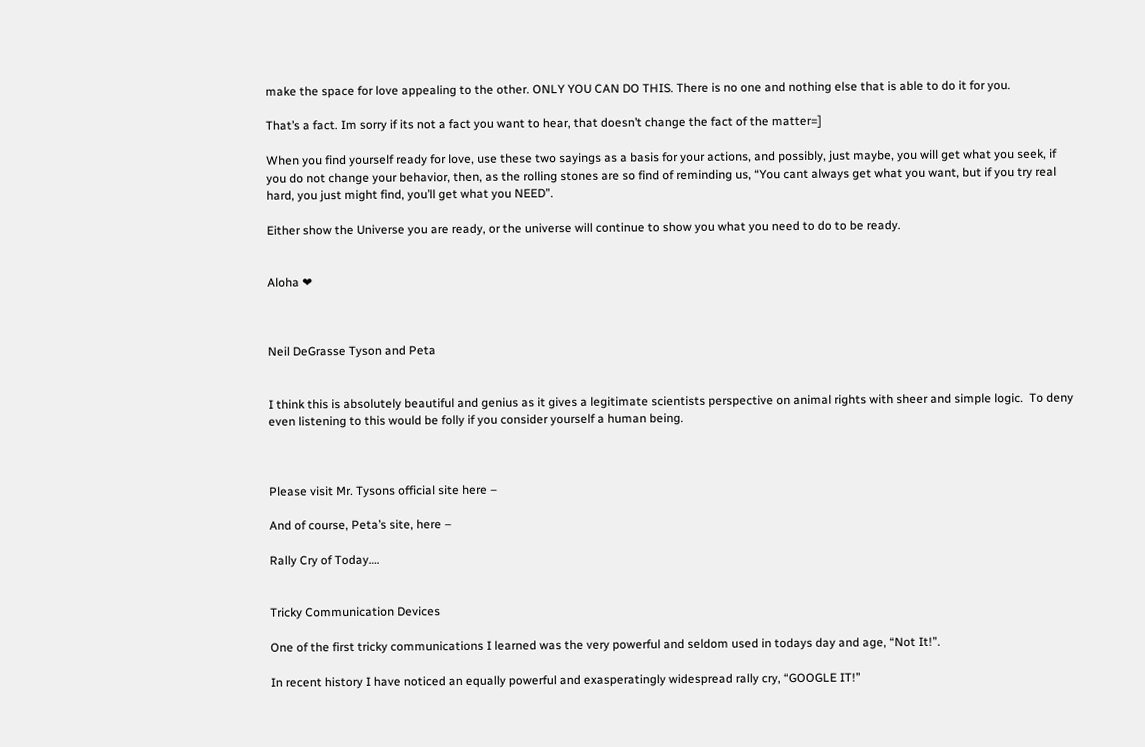make the space for love appealing to the other. ONLY YOU CAN DO THIS. There is no one and nothing else that is able to do it for you.

That’s a fact. Im sorry if its not a fact you want to hear, that doesn’t change the fact of the matter=]

When you find yourself ready for love, use these two sayings as a basis for your actions, and possibly, just maybe, you will get what you seek, if you do not change your behavior, then, as the rolling stones are so find of reminding us, “You cant always get what you want, but if you try real hard, you just might find, you’ll get what you NEED”.

Either show the Universe you are ready, or the universe will continue to show you what you need to do to be ready.


Aloha ❤



Neil DeGrasse Tyson and Peta


I think this is absolutely beautiful and genius as it gives a legitimate scientists perspective on animal rights with sheer and simple logic.  To deny even listening to this would be folly if you consider yourself a human being.



Please visit Mr. Tysons official site here –

And of course, Peta’s site, here –

Rally Cry of Today….


Tricky Communication Devices

One of the first tricky communications I learned was the very powerful and seldom used in todays day and age, “Not It!”.

In recent history I have noticed an equally powerful and exasperatingly widespread rally cry, “GOOGLE IT!”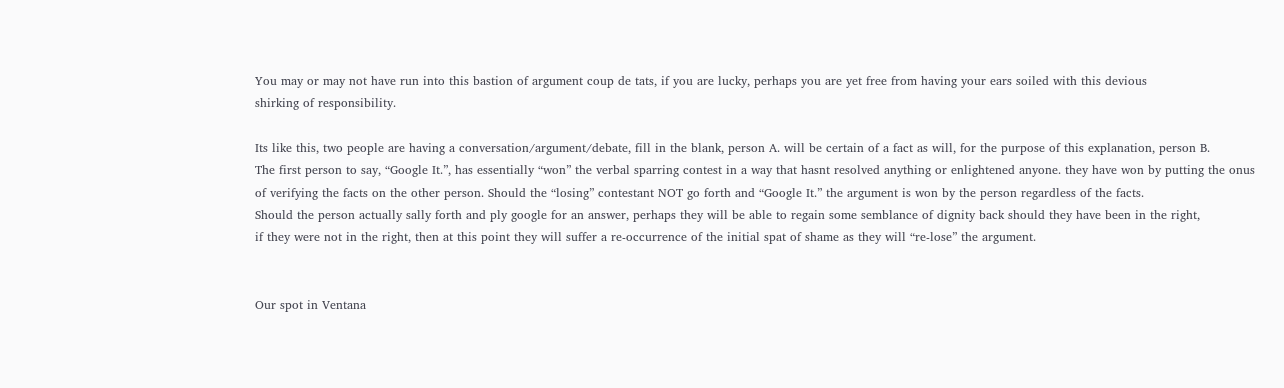You may or may not have run into this bastion of argument coup de tats, if you are lucky, perhaps you are yet free from having your ears soiled with this devious
shirking of responsibility.

Its like this, two people are having a conversation/argument/debate, fill in the blank, person A. will be certain of a fact as will, for the purpose of this explanation, person B.
The first person to say, “Google It.”, has essentially “won” the verbal sparring contest in a way that hasnt resolved anything or enlightened anyone. they have won by putting the onus
of verifying the facts on the other person. Should the “losing” contestant NOT go forth and “Google It.” the argument is won by the person regardless of the facts.
Should the person actually sally forth and ply google for an answer, perhaps they will be able to regain some semblance of dignity back should they have been in the right,
if they were not in the right, then at this point they will suffer a re-occurrence of the initial spat of shame as they will “re-lose” the argument.


Our spot in Ventana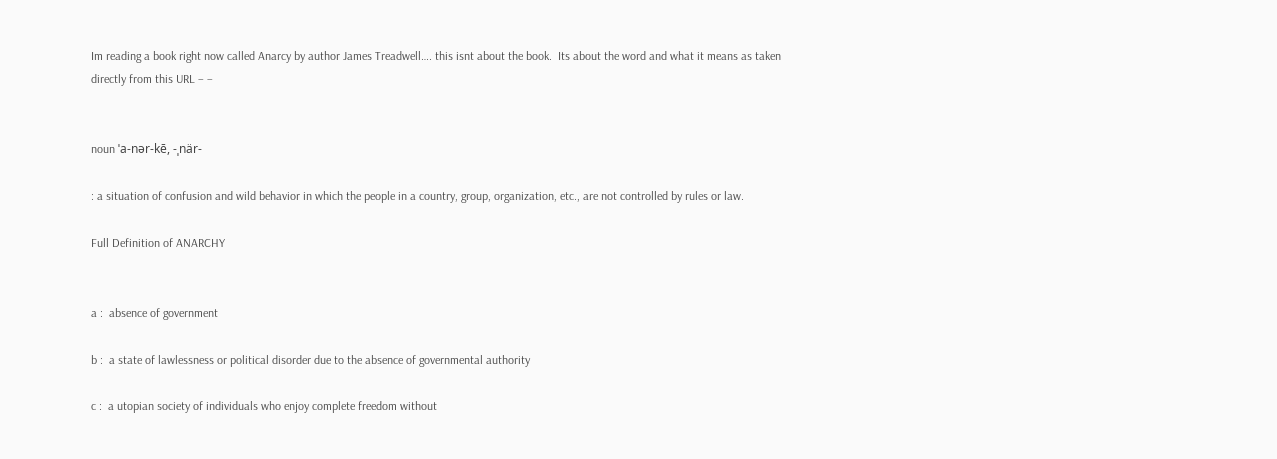Im reading a book right now called Anarcy by author James Treadwell…. this isnt about the book.  Its about the word and what it means as taken directly from this URL – –


noun ˈa-nər-kē, -ˌnär-

: a situation of confusion and wild behavior in which the people in a country, group, organization, etc., are not controlled by rules or law.

Full Definition of ANARCHY


a :  absence of government

b :  a state of lawlessness or political disorder due to the absence of governmental authority

c :  a utopian society of individuals who enjoy complete freedom without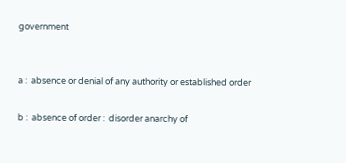government


a :  absence or denial of any authority or established order

b :  absence of order :  disorder anarchy of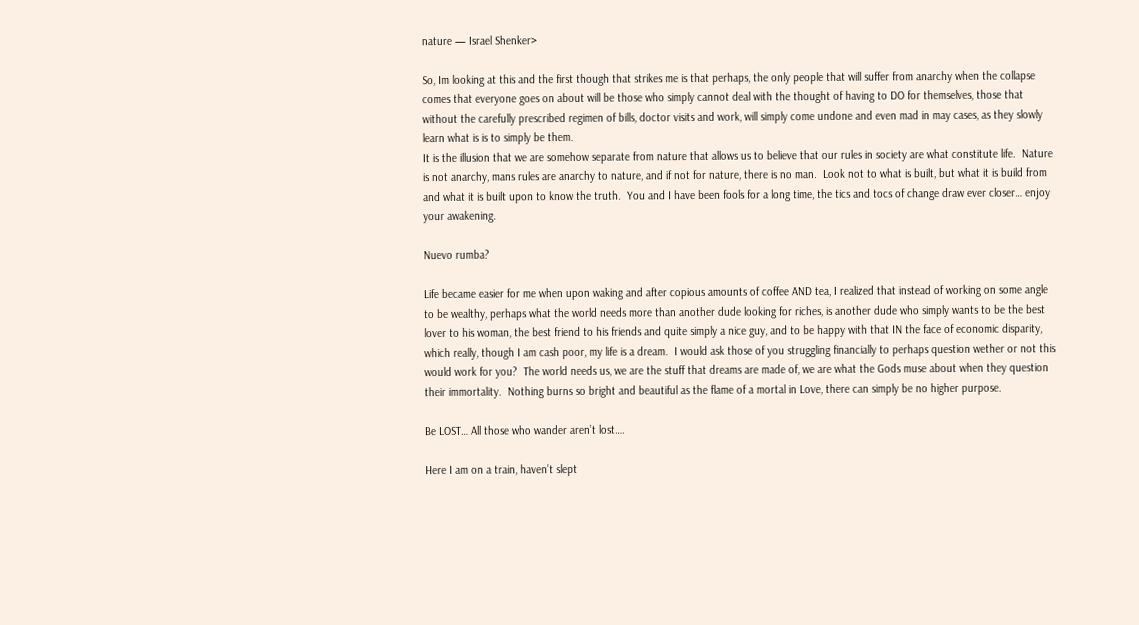nature — Israel Shenker>

So, Im looking at this and the first though that strikes me is that perhaps, the only people that will suffer from anarchy when the collapse comes that everyone goes on about will be those who simply cannot deal with the thought of having to DO for themselves, those that without the carefully prescribed regimen of bills, doctor visits and work, will simply come undone and even mad in may cases, as they slowly learn what is is to simply be them.
It is the illusion that we are somehow separate from nature that allows us to believe that our rules in society are what constitute life.  Nature is not anarchy, mans rules are anarchy to nature, and if not for nature, there is no man.  Look not to what is built, but what it is build from and what it is built upon to know the truth.  You and I have been fools for a long time, the tics and tocs of change draw ever closer… enjoy your awakening.

Nuevo rumba?

Life became easier for me when upon waking and after copious amounts of coffee AND tea, I realized that instead of working on some angle to be wealthy, perhaps what the world needs more than another dude looking for riches, is another dude who simply wants to be the best lover to his woman, the best friend to his friends and quite simply a nice guy, and to be happy with that IN the face of economic disparity, which really, though I am cash poor, my life is a dream.  I would ask those of you struggling financially to perhaps question wether or not this would work for you?  The world needs us, we are the stuff that dreams are made of, we are what the Gods muse about when they question their immortality.  Nothing burns so bright and beautiful as the flame of a mortal in Love, there can simply be no higher purpose.

Be LOST… All those who wander aren’t lost….

Here I am on a train, haven’t slept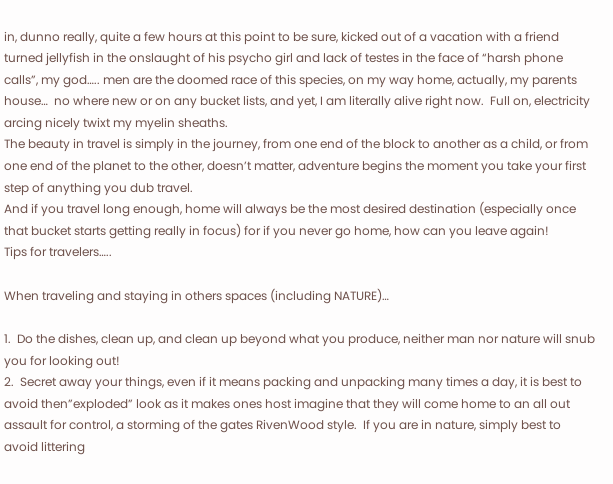in, dunno really, quite a few hours at this point to be sure, kicked out of a vacation with a friend turned jellyfish in the onslaught of his psycho girl and lack of testes in the face of “harsh phone calls”, my god….. men are the doomed race of this species, on my way home, actually, my parents house…  no where new or on any bucket lists, and yet, I am literally alive right now.  Full on, electricity arcing nicely twixt my myelin sheaths.
The beauty in travel is simply in the journey, from one end of the block to another as a child, or from one end of the planet to the other, doesn’t matter, adventure begins the moment you take your first step of anything you dub travel.
And if you travel long enough, home will always be the most desired destination (especially once that bucket starts getting really in focus) for if you never go home, how can you leave again!
Tips for travelers…..

When traveling and staying in others spaces (including NATURE)…

1.  Do the dishes, clean up, and clean up beyond what you produce, neither man nor nature will snub you for looking out!
2.  Secret away your things, even if it means packing and unpacking many times a day, it is best to avoid then”exploded” look as it makes ones host imagine that they will come home to an all out assault for control, a storming of the gates RivenWood style.  If you are in nature, simply best to avoid littering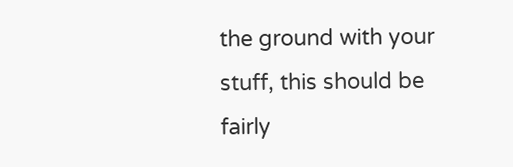the ground with your stuff, this should be fairly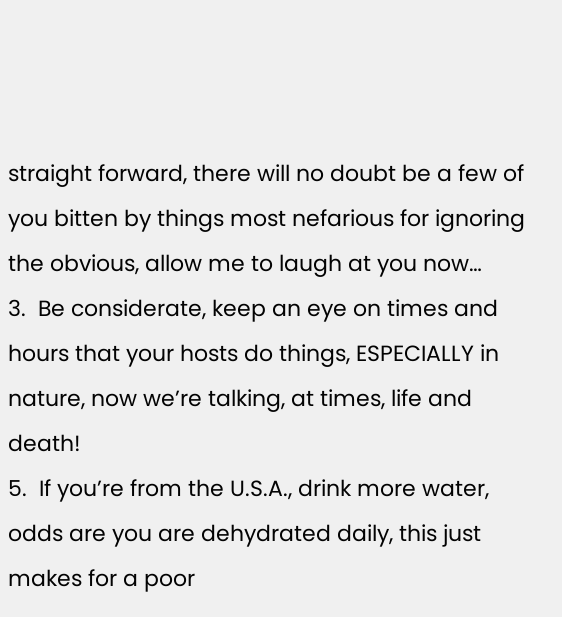straight forward, there will no doubt be a few of you bitten by things most nefarious for ignoring the obvious, allow me to laugh at you now…
3.  Be considerate, keep an eye on times and hours that your hosts do things, ESPECIALLY in nature, now we’re talking, at times, life and death!
5.  If you’re from the U.S.A., drink more water, odds are you are dehydrated daily, this just makes for a poor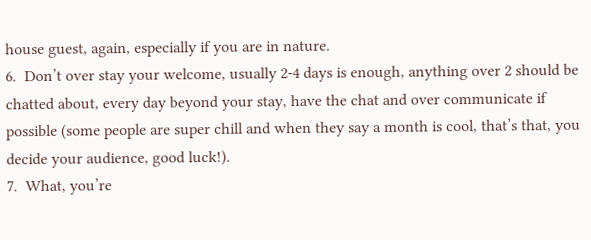house guest, again, especially if you are in nature.
6.  Don’t over stay your welcome, usually 2-4 days is enough, anything over 2 should be chatted about, every day beyond your stay, have the chat and over communicate if possible (some people are super chill and when they say a month is cool, that’s that, you decide your audience, good luck!).
7.  What, you’re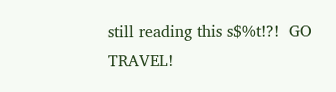still reading this s$%t!?!  GO TRAVEL!